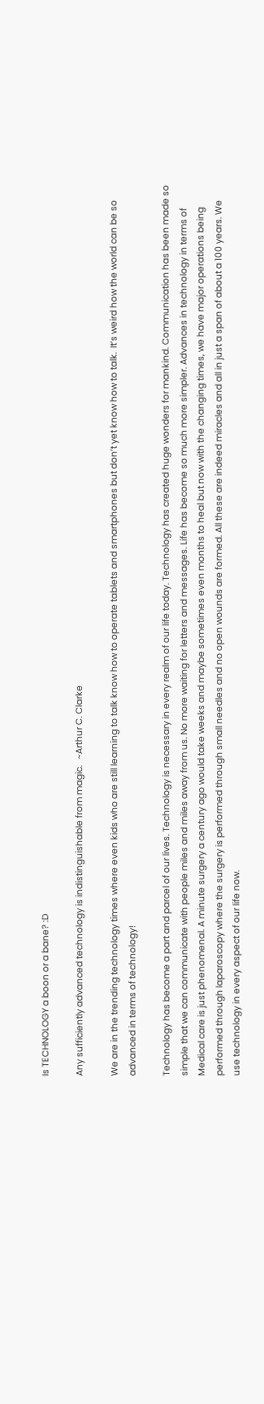Is TECHNOLOGY a boon or a bane? :D

Any sufficiently advanced technology is indistinguishable from magic.   ~Arthur C. Clarke

We are in the trending technology times where even kids who are still learning to talk know how to operate tablets and smartphones but don’t yet know how to talk.  It’s weird how the world can be so advanced in terms of technology!

Technology has become a part and parcel of our lives. Technology is necessary in every realm of our life today. Technology has created huge wonders for mankind. Communication has been made so simple that we can communicate with people miles and miles away from us. No more waiting for letters and messages. Life has become so much more simpler. Advances in technology in terms of Medical care is just phenomenal. A minute surgery a century ago would take weeks and maybe sometimes even months to heal but now with the changing times, we have major operations being performed through laparoscopy where the surgery is performed through small needles and no open wounds are formed. All these are indeed miracles and all in just a span of about a 100 years. We use technology in every aspect of our life now.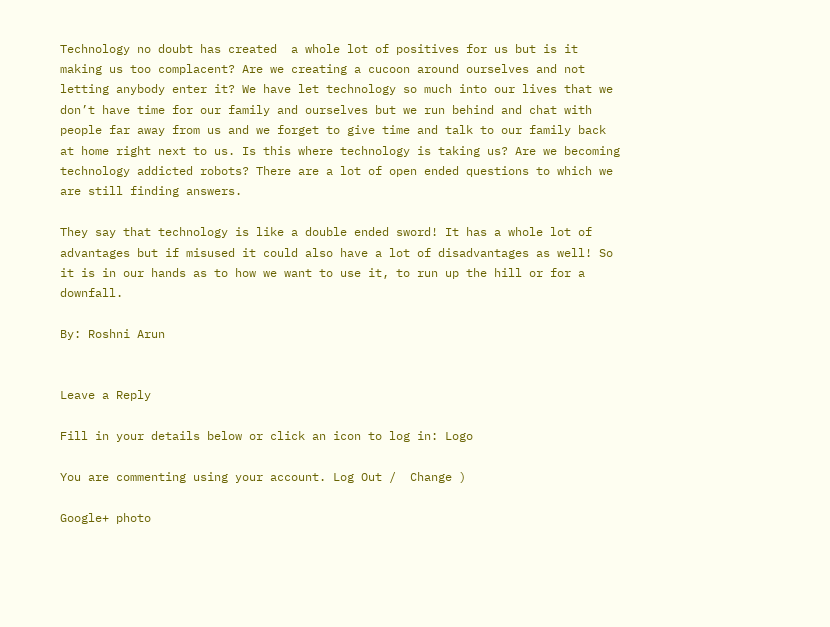Technology no doubt has created  a whole lot of positives for us but is it making us too complacent? Are we creating a cucoon around ourselves and not letting anybody enter it? We have let technology so much into our lives that we don’t have time for our family and ourselves but we run behind and chat with people far away from us and we forget to give time and talk to our family back at home right next to us. Is this where technology is taking us? Are we becoming technology addicted robots? There are a lot of open ended questions to which we are still finding answers.

They say that technology is like a double ended sword! It has a whole lot of advantages but if misused it could also have a lot of disadvantages as well! So it is in our hands as to how we want to use it, to run up the hill or for a downfall.

By: Roshni Arun


Leave a Reply

Fill in your details below or click an icon to log in: Logo

You are commenting using your account. Log Out /  Change )

Google+ photo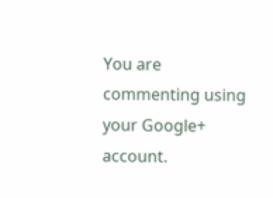You are commenting using your Google+ account.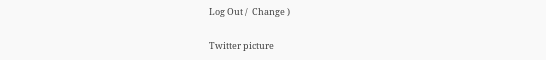Log Out /  Change )

Twitter picture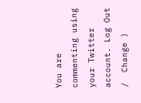You are commenting using your Twitter account. Log Out /  Change )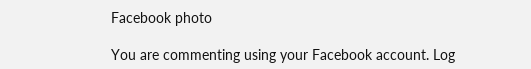Facebook photo

You are commenting using your Facebook account. Log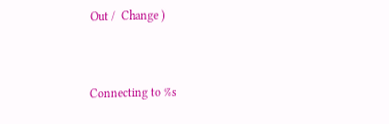Out /  Change )


Connecting to %s